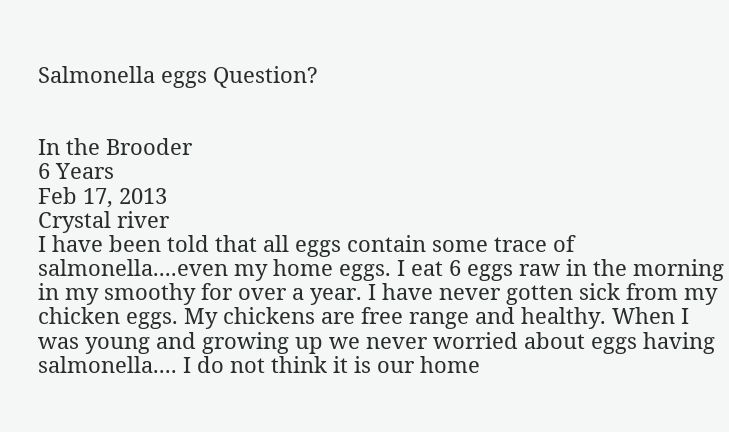Salmonella eggs Question?


In the Brooder
6 Years
Feb 17, 2013
Crystal river
I have been told that all eggs contain some trace of salmonella....even my home eggs. I eat 6 eggs raw in the morning in my smoothy for over a year. I have never gotten sick from my chicken eggs. My chickens are free range and healthy. When I was young and growing up we never worried about eggs having salmonella.... I do not think it is our home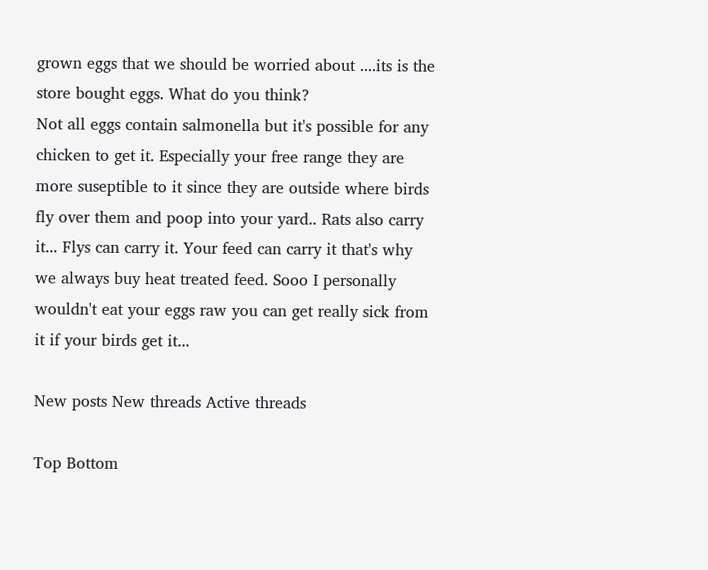grown eggs that we should be worried about ....its is the store bought eggs. What do you think?
Not all eggs contain salmonella but it's possible for any chicken to get it. Especially your free range they are more suseptible to it since they are outside where birds fly over them and poop into your yard.. Rats also carry it... Flys can carry it. Your feed can carry it that's why we always buy heat treated feed. Sooo I personally wouldn't eat your eggs raw you can get really sick from it if your birds get it...

New posts New threads Active threads

Top Bottom